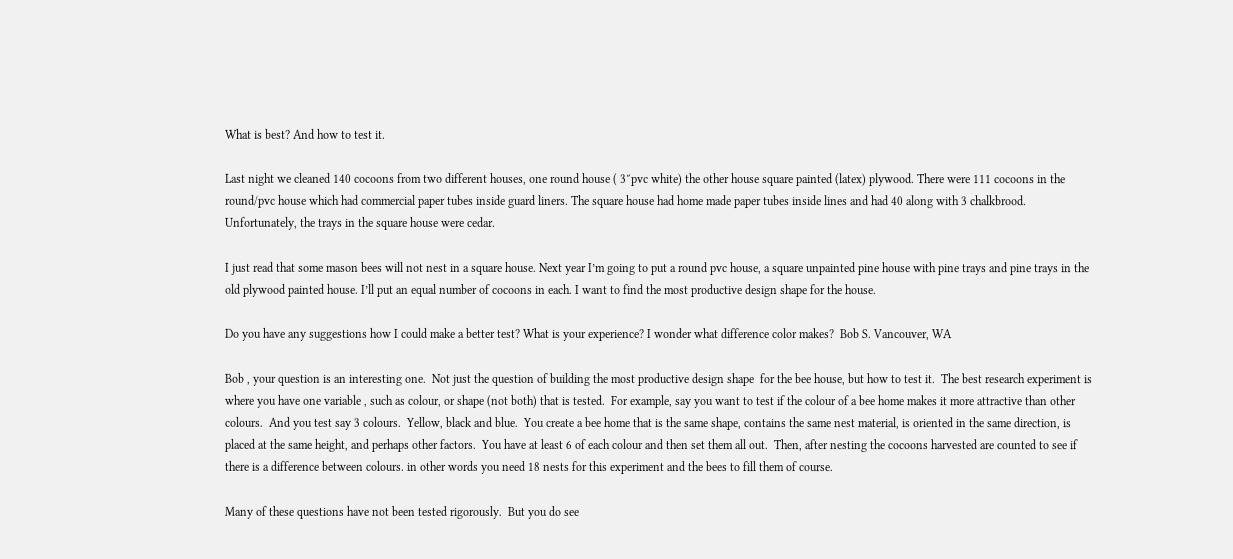What is best? And how to test it.

Last night we cleaned 140 cocoons from two different houses, one round house ( 3″pvc white) the other house square painted (latex) plywood. There were 111 cocoons in the round/pvc house which had commercial paper tubes inside guard liners. The square house had home made paper tubes inside lines and had 40 along with 3 chalkbrood. Unfortunately, the trays in the square house were cedar.

I just read that some mason bees will not nest in a square house. Next year I’m going to put a round pvc house, a square unpainted pine house with pine trays and pine trays in the old plywood painted house. I’ll put an equal number of cocoons in each. I want to find the most productive design shape for the house.

Do you have any suggestions how I could make a better test? What is your experience? I wonder what difference color makes?  Bob S. Vancouver, WA

Bob , your question is an interesting one.  Not just the question of building the most productive design shape  for the bee house, but how to test it.  The best research experiment is where you have one variable , such as colour, or shape (not both) that is tested.  For example, say you want to test if the colour of a bee home makes it more attractive than other colours.  And you test say 3 colours.  Yellow, black and blue.  You create a bee home that is the same shape, contains the same nest material, is oriented in the same direction, is placed at the same height, and perhaps other factors.  You have at least 6 of each colour and then set them all out.  Then, after nesting the cocoons harvested are counted to see if there is a difference between colours. in other words you need 18 nests for this experiment and the bees to fill them of course.

Many of these questions have not been tested rigorously.  But you do see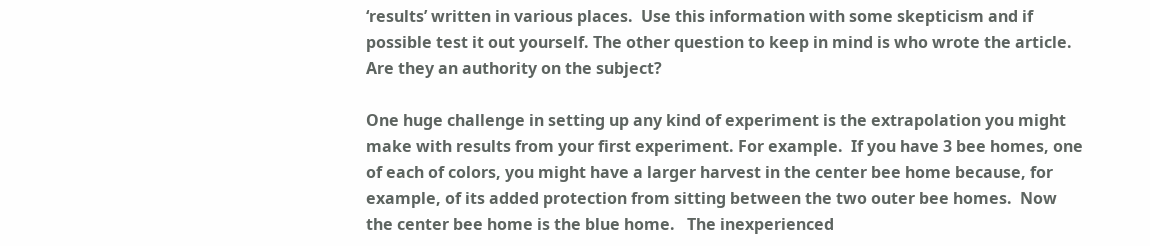‘results’ written in various places.  Use this information with some skepticism and if possible test it out yourself. The other question to keep in mind is who wrote the article.  Are they an authority on the subject?

One huge challenge in setting up any kind of experiment is the extrapolation you might make with results from your first experiment. For example.  If you have 3 bee homes, one of each of colors, you might have a larger harvest in the center bee home because, for example, of its added protection from sitting between the two outer bee homes.  Now the center bee home is the blue home.   The inexperienced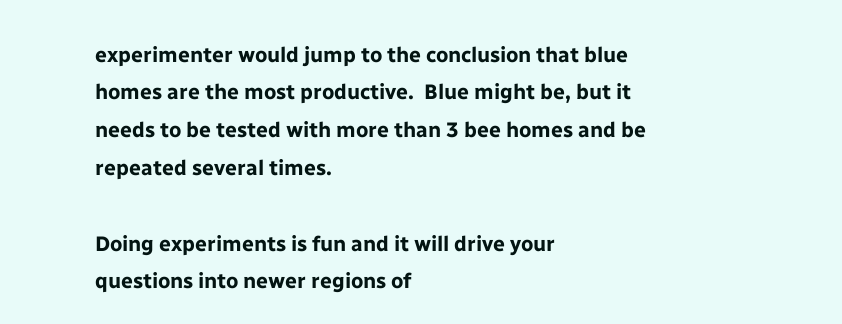experimenter would jump to the conclusion that blue homes are the most productive.  Blue might be, but it needs to be tested with more than 3 bee homes and be repeated several times.

Doing experiments is fun and it will drive your questions into newer regions of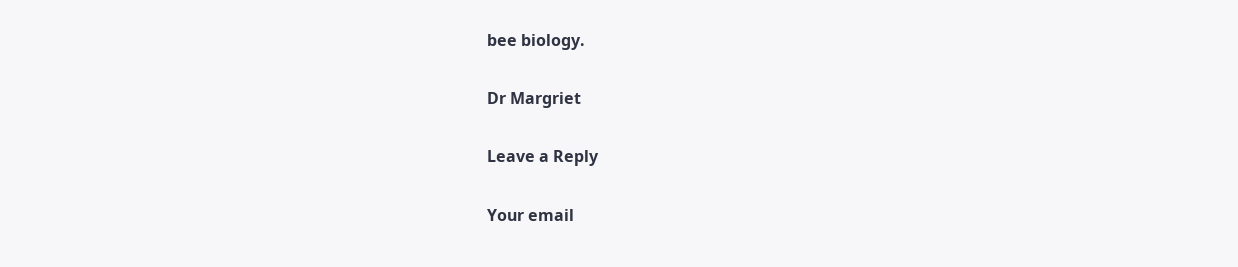bee biology.

Dr Margriet

Leave a Reply

Your email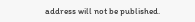address will not be published.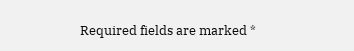Required fields are marked *